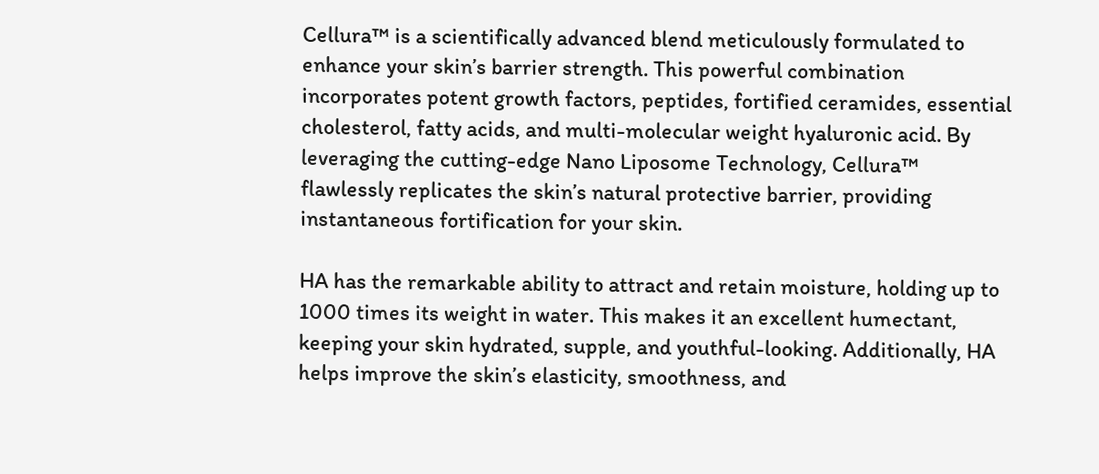Cellura™ is a scientifically advanced blend meticulously formulated to enhance your skin’s barrier strength. This powerful combination incorporates potent growth factors, peptides, fortified ceramides, essential cholesterol, fatty acids, and multi-molecular weight hyaluronic acid. By leveraging the cutting-edge Nano Liposome Technology, Cellura™ flawlessly replicates the skin’s natural protective barrier, providing instantaneous fortification for your skin.

HA has the remarkable ability to attract and retain moisture, holding up to 1000 times its weight in water. This makes it an excellent humectant, keeping your skin hydrated, supple, and youthful-looking. Additionally, HA helps improve the skin’s elasticity, smoothness, and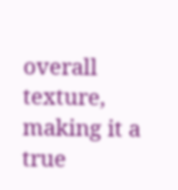overall texture, making it a true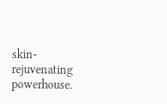skin-rejuvenating powerhouse.